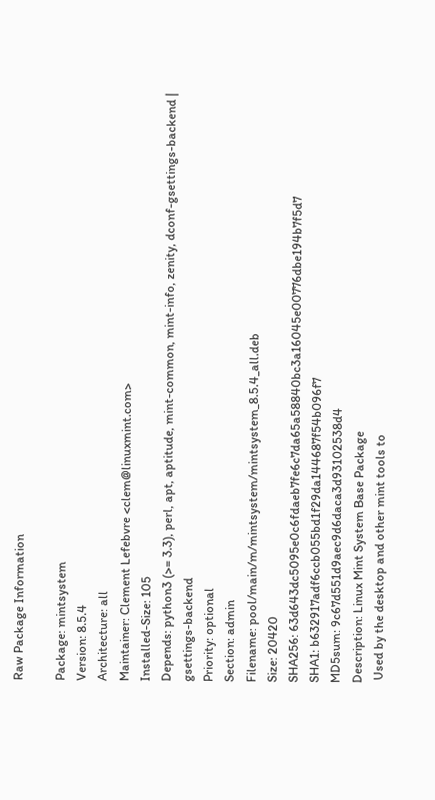Raw Package Information

Package: mintsystem
Version: 8.5.4
Architecture: all
Maintainer: Clement Lefebvre <clem@linuxmint.com>
Installed-Size: 105
Depends: python3 (>= 3.3), perl, apt, aptitude, mint-common, mint-info, zenity, dconf-gsettings-backend | gsettings-backend
Priority: optional
Section: admin
Filename: pool/main/m/mintsystem/mintsystem_8.5.4_all.deb
Size: 20420
SHA256: 63d643dc5095e0c6fdaeb7fe6c7da65a58840bc3a16045e00776dbe194b7f5d7
SHA1: b632917adf6ccb055bd1f29da144687f54b096f7
MD5sum: 9c67d551d9aec9d6daca3d93102538d4
Description: Linux Mint System Base Package
 Used by the desktop and other mint tools to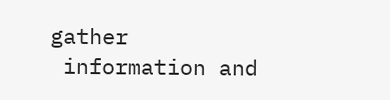gather
 information and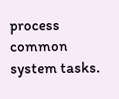process common system tasks.